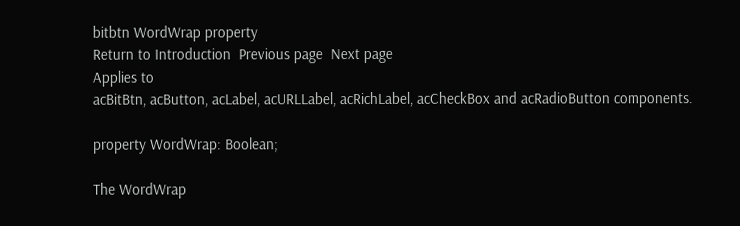bitbtn WordWrap property
Return to Introduction  Previous page  Next page
Applies to
acBitBtn, acButton, acLabel, acURLLabel, acRichLabel, acCheckBox and acRadioButton components.

property WordWrap: Boolean;

The WordWrap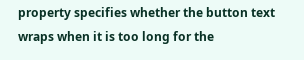property specifies whether the button text wraps when it is too long for the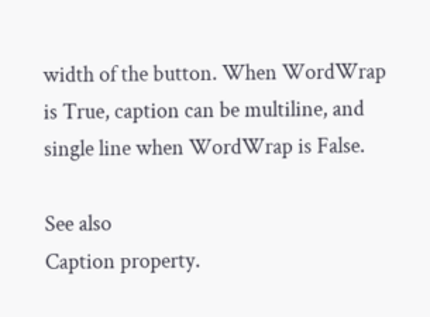width of the button. When WordWrap is True, caption can be multiline, and single line when WordWrap is False.

See also
Caption property.